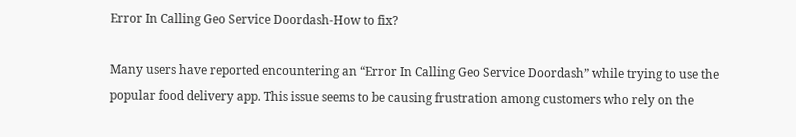Error In Calling Geo Service Doordash-How to fix?

Many users have reported encountering an “Error In Calling Geo Service Doordash” while trying to use the popular food delivery app. This issue seems to be causing frustration among customers who rely on the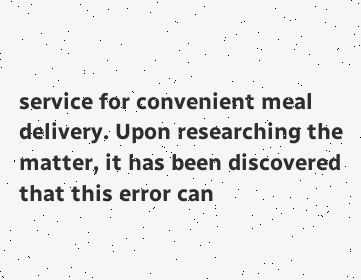service for convenient meal delivery. Upon researching the matter, it has been discovered that this error can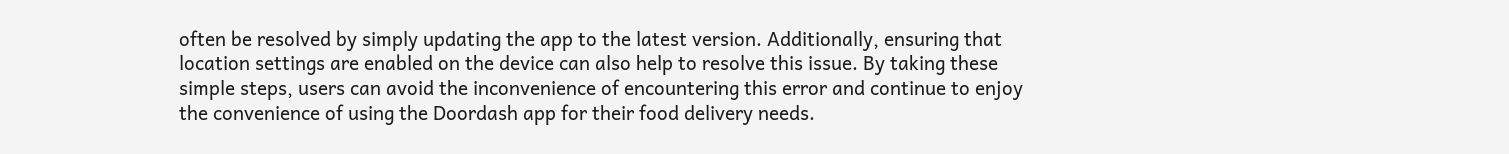often be resolved by simply updating the app to the latest version. Additionally, ensuring that location settings are enabled on the device can also help to resolve this issue. By taking these simple steps, users can avoid the inconvenience of encountering this error and continue to enjoy the convenience of using the Doordash app for their food delivery needs.